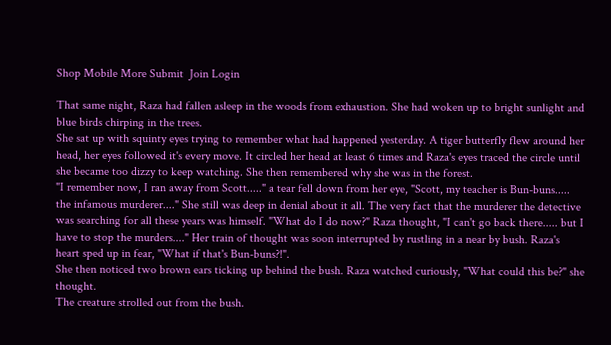Shop Mobile More Submit  Join Login

That same night, Raza had fallen asleep in the woods from exhaustion. She had woken up to bright sunlight and blue birds chirping in the trees.
She sat up with squinty eyes trying to remember what had happened yesterday. A tiger butterfly flew around her head, her eyes followed it's every move. It circled her head at least 6 times and Raza's eyes traced the circle until she became too dizzy to keep watching. She then remembered why she was in the forest.
"I remember now, I ran away from Scott....." a tear fell down from her eye, "Scott, my teacher is Bun-buns..... the infamous murderer...." She still was deep in denial about it all. The very fact that the murderer the detective was searching for all these years was himself. "What do I do now?" Raza thought, "I can't go back there..... but I have to stop the murders...." Her train of thought was soon interrupted by rustling in a near by bush. Raza's heart sped up in fear, "What if that's Bun-buns?!".
She then noticed two brown ears ticking up behind the bush. Raza watched curiously, "What could this be?" she thought.
The creature strolled out from the bush.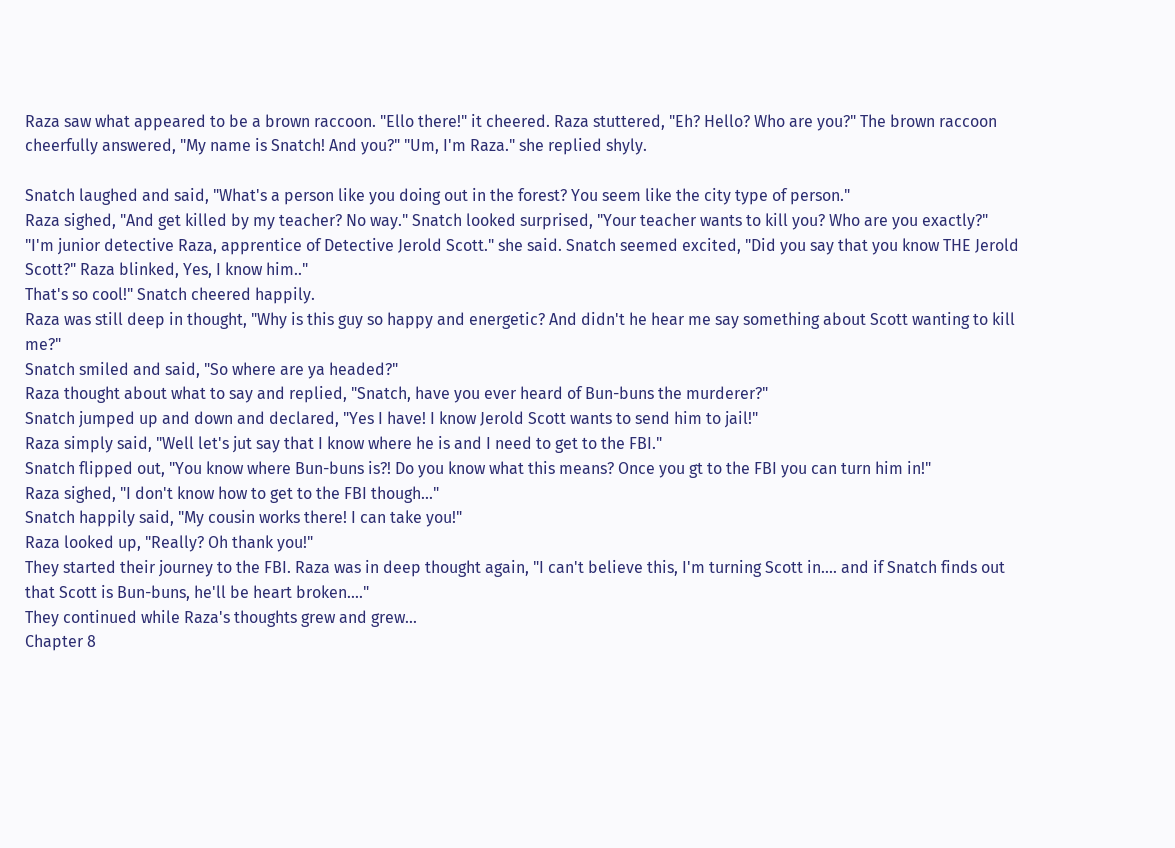Raza saw what appeared to be a brown raccoon. "Ello there!" it cheered. Raza stuttered, "Eh? Hello? Who are you?" The brown raccoon cheerfully answered, "My name is Snatch! And you?" "Um, I'm Raza." she replied shyly.

Snatch laughed and said, "What's a person like you doing out in the forest? You seem like the city type of person."
Raza sighed, "And get killed by my teacher? No way." Snatch looked surprised, "Your teacher wants to kill you? Who are you exactly?"
"I'm junior detective Raza, apprentice of Detective Jerold Scott." she said. Snatch seemed excited, "Did you say that you know THE Jerold Scott?" Raza blinked, Yes, I know him.."
That's so cool!" Snatch cheered happily.
Raza was still deep in thought, "Why is this guy so happy and energetic? And didn't he hear me say something about Scott wanting to kill me?"
Snatch smiled and said, "So where are ya headed?"
Raza thought about what to say and replied, "Snatch, have you ever heard of Bun-buns the murderer?"
Snatch jumped up and down and declared, "Yes I have! I know Jerold Scott wants to send him to jail!"
Raza simply said, "Well let's jut say that I know where he is and I need to get to the FBI."
Snatch flipped out, "You know where Bun-buns is?! Do you know what this means? Once you gt to the FBI you can turn him in!"
Raza sighed, "I don't know how to get to the FBI though..."
Snatch happily said, "My cousin works there! I can take you!"
Raza looked up, "Really? Oh thank you!"
They started their journey to the FBI. Raza was in deep thought again, "I can't believe this, I'm turning Scott in.... and if Snatch finds out that Scott is Bun-buns, he'll be heart broken...."
They continued while Raza's thoughts grew and grew...
Chapter 8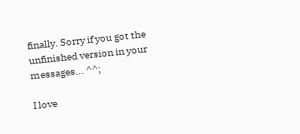finally. Sorry if you got the unfinished version in your messages... ^^;

I love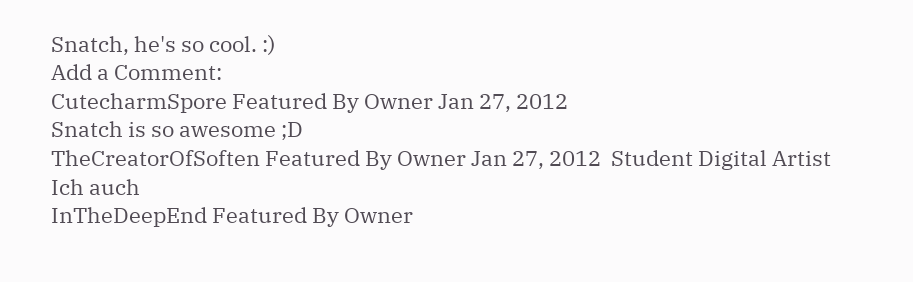Snatch, he's so cool. :)
Add a Comment:
CutecharmSpore Featured By Owner Jan 27, 2012
Snatch is so awesome ;D
TheCreatorOfSoften Featured By Owner Jan 27, 2012  Student Digital Artist
Ich auch
InTheDeepEnd Featured By Owner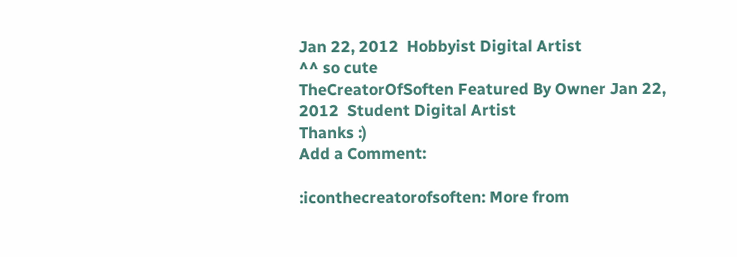Jan 22, 2012  Hobbyist Digital Artist
^^ so cute
TheCreatorOfSoften Featured By Owner Jan 22, 2012  Student Digital Artist
Thanks :)
Add a Comment:

:iconthecreatorofsoften: More from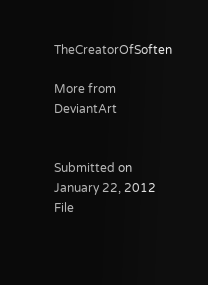TheCreatorOfSoften

More from DeviantArt


Submitted on
January 22, 2012
File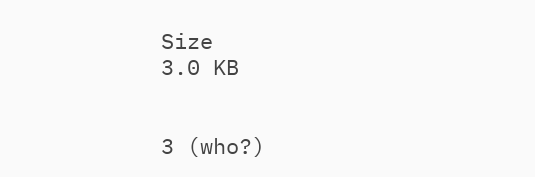Size
3.0 KB


3 (who?)